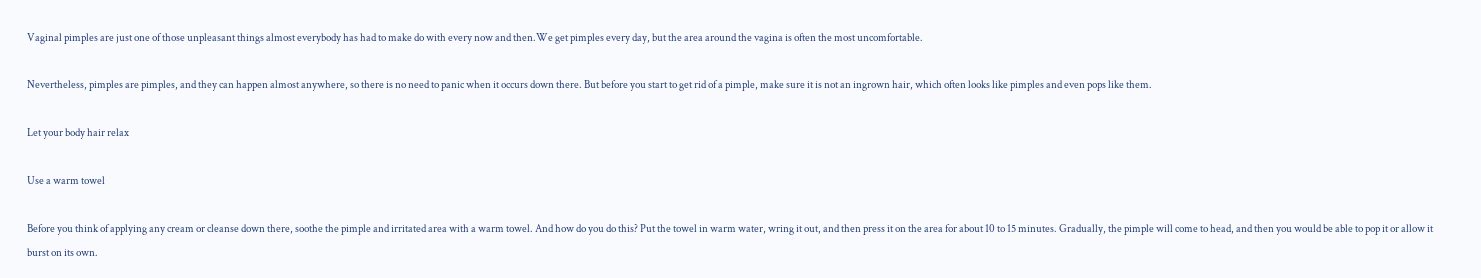Vaginal pimples are just one of those unpleasant things almost everybody has had to make do with every now and then.We get pimples every day, but the area around the vagina is often the most uncomfortable.

Nevertheless, pimples are pimples, and they can happen almost anywhere, so there is no need to panic when it occurs down there. But before you start to get rid of a pimple, make sure it is not an ingrown hair, which often looks like pimples and even pops like them.

Let your body hair relax

Use a warm towel

Before you think of applying any cream or cleanse down there, soothe the pimple and irritated area with a warm towel. And how do you do this? Put the towel in warm water, wring it out, and then press it on the area for about 10 to 15 minutes. Gradually, the pimple will come to head, and then you would be able to pop it or allow it burst on its own.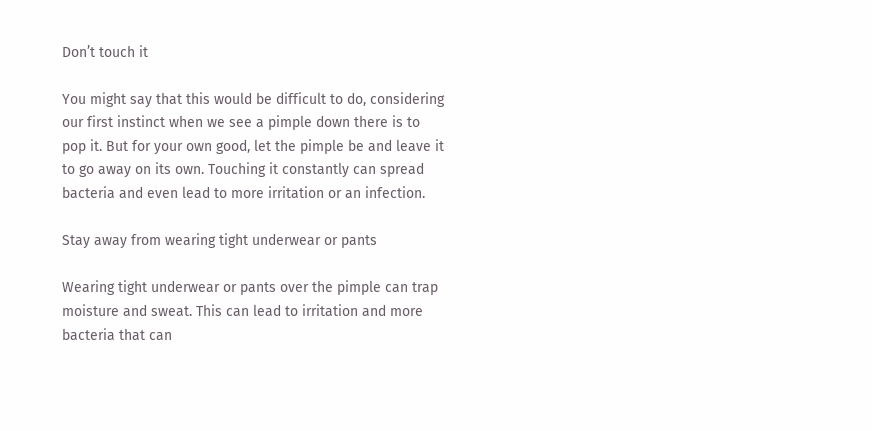Don’t touch it

You might say that this would be difficult to do, considering our first instinct when we see a pimple down there is to pop it. But for your own good, let the pimple be and leave it to go away on its own. Touching it constantly can spread bacteria and even lead to more irritation or an infection.

Stay away from wearing tight underwear or pants

Wearing tight underwear or pants over the pimple can trap moisture and sweat. This can lead to irritation and more bacteria that can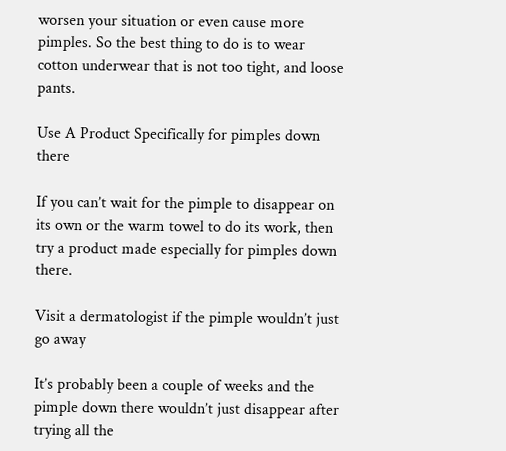worsen your situation or even cause more pimples. So the best thing to do is to wear cotton underwear that is not too tight, and loose pants.

Use A Product Specifically for pimples down there

If you can’t wait for the pimple to disappear on its own or the warm towel to do its work, then try a product made especially for pimples down there.

Visit a dermatologist if the pimple wouldn’t just go away

It’s probably been a couple of weeks and the pimple down there wouldn’t just disappear after trying all the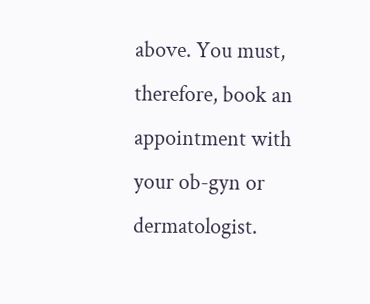above. You must, therefore, book an appointment with your ob-gyn or dermatologist.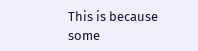This is because some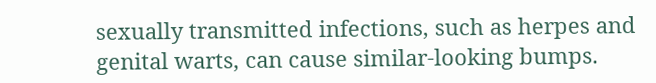sexually transmitted infections, such as herpes and genital warts, can cause similar-looking bumps.